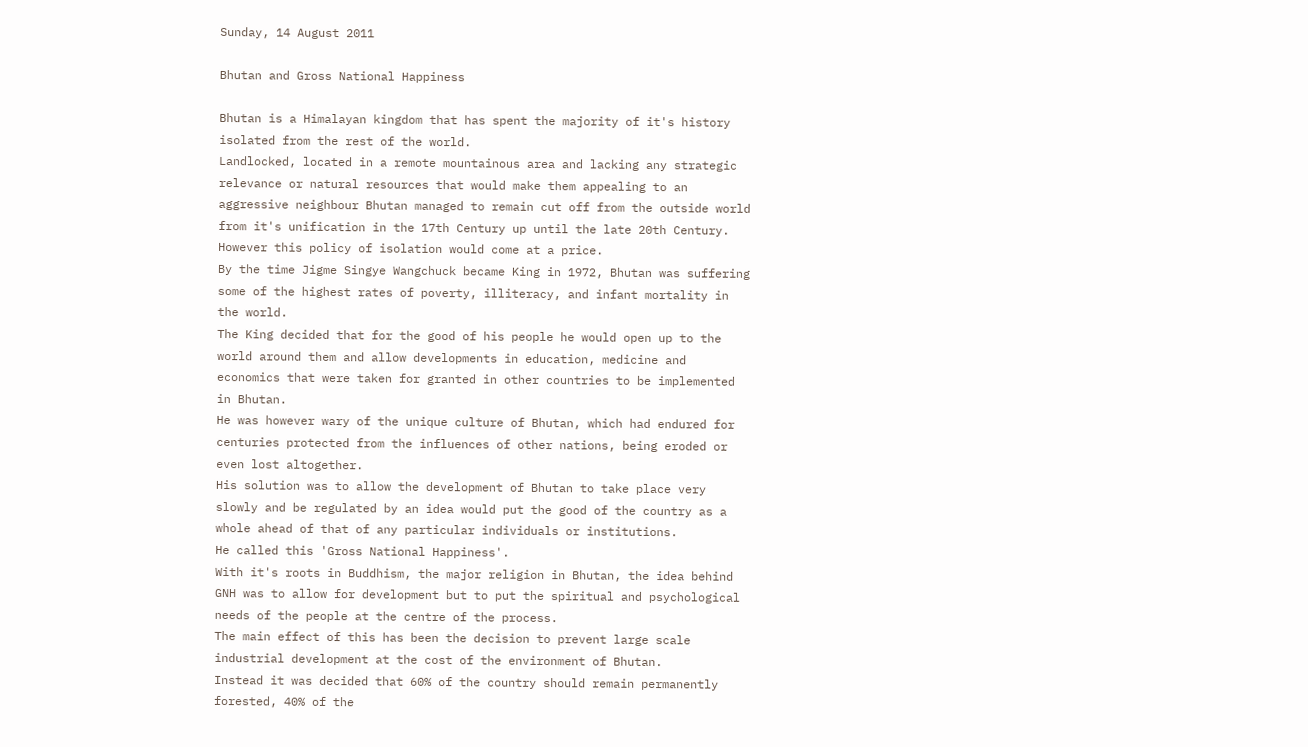Sunday, 14 August 2011

Bhutan and Gross National Happiness

Bhutan is a Himalayan kingdom that has spent the majority of it's history isolated from the rest of the world.
Landlocked, located in a remote mountainous area and lacking any strategic relevance or natural resources that would make them appealing to an aggressive neighbour Bhutan managed to remain cut off from the outside world from it's unification in the 17th Century up until the late 20th Century.
However this policy of isolation would come at a price.
By the time Jigme Singye Wangchuck became King in 1972, Bhutan was suffering some of the highest rates of poverty, illiteracy, and infant mortality in the world.
The King decided that for the good of his people he would open up to the world around them and allow developments in education, medicine and economics that were taken for granted in other countries to be implemented in Bhutan.
He was however wary of the unique culture of Bhutan, which had endured for centuries protected from the influences of other nations, being eroded or even lost altogether.
His solution was to allow the development of Bhutan to take place very slowly and be regulated by an idea would put the good of the country as a whole ahead of that of any particular individuals or institutions.
He called this 'Gross National Happiness'.
With it's roots in Buddhism, the major religion in Bhutan, the idea behind GNH was to allow for development but to put the spiritual and psychological needs of the people at the centre of the process.
The main effect of this has been the decision to prevent large scale industrial development at the cost of the environment of Bhutan.
Instead it was decided that 60% of the country should remain permanently forested, 40% of the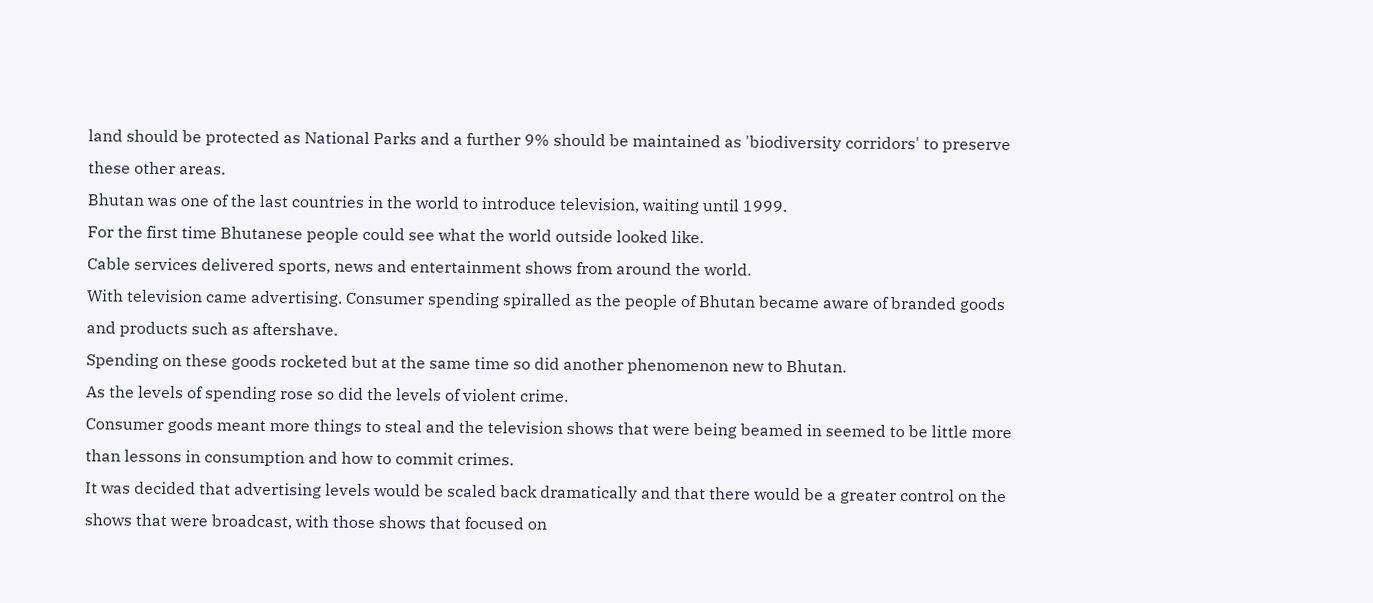land should be protected as National Parks and a further 9% should be maintained as 'biodiversity corridors' to preserve these other areas.
Bhutan was one of the last countries in the world to introduce television, waiting until 1999.
For the first time Bhutanese people could see what the world outside looked like.
Cable services delivered sports, news and entertainment shows from around the world.
With television came advertising. Consumer spending spiralled as the people of Bhutan became aware of branded goods and products such as aftershave.
Spending on these goods rocketed but at the same time so did another phenomenon new to Bhutan.
As the levels of spending rose so did the levels of violent crime.
Consumer goods meant more things to steal and the television shows that were being beamed in seemed to be little more than lessons in consumption and how to commit crimes.
It was decided that advertising levels would be scaled back dramatically and that there would be a greater control on the shows that were broadcast, with those shows that focused on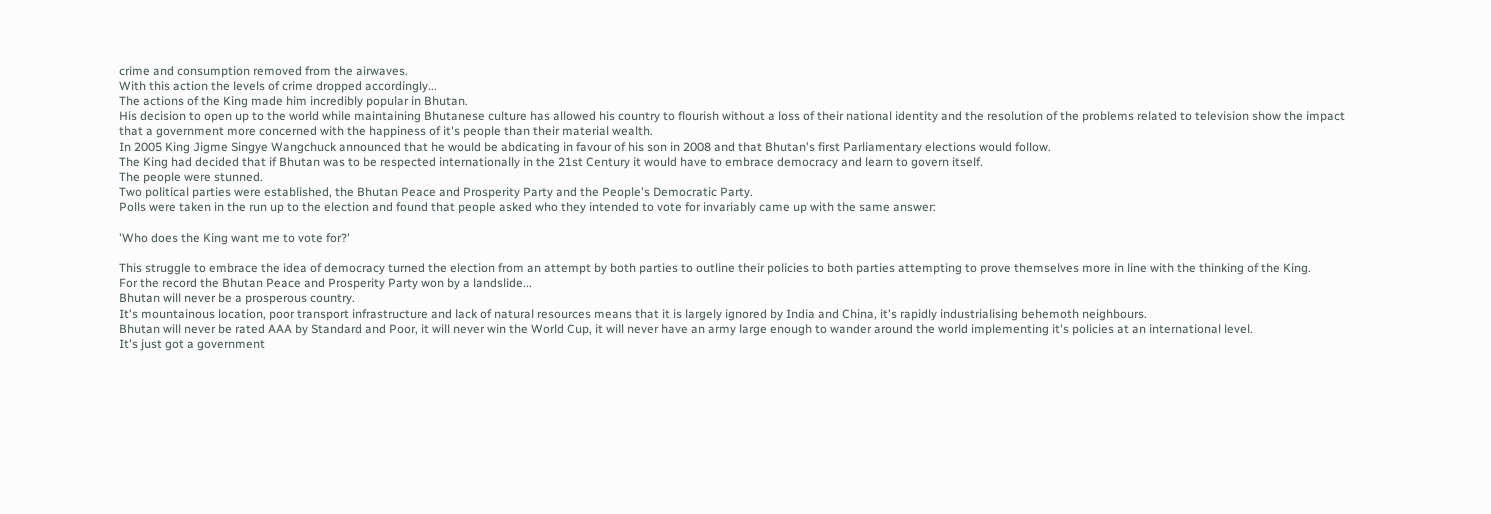crime and consumption removed from the airwaves.
With this action the levels of crime dropped accordingly...
The actions of the King made him incredibly popular in Bhutan.
His decision to open up to the world while maintaining Bhutanese culture has allowed his country to flourish without a loss of their national identity and the resolution of the problems related to television show the impact that a government more concerned with the happiness of it's people than their material wealth.
In 2005 King Jigme Singye Wangchuck announced that he would be abdicating in favour of his son in 2008 and that Bhutan's first Parliamentary elections would follow.
The King had decided that if Bhutan was to be respected internationally in the 21st Century it would have to embrace democracy and learn to govern itself.
The people were stunned.
Two political parties were established, the Bhutan Peace and Prosperity Party and the People's Democratic Party.
Polls were taken in the run up to the election and found that people asked who they intended to vote for invariably came up with the same answer:

'Who does the King want me to vote for?'

This struggle to embrace the idea of democracy turned the election from an attempt by both parties to outline their policies to both parties attempting to prove themselves more in line with the thinking of the King.
For the record the Bhutan Peace and Prosperity Party won by a landslide...
Bhutan will never be a prosperous country.
It's mountainous location, poor transport infrastructure and lack of natural resources means that it is largely ignored by India and China, it's rapidly industrialising behemoth neighbours.
Bhutan will never be rated AAA by Standard and Poor, it will never win the World Cup, it will never have an army large enough to wander around the world implementing it's policies at an international level.
It's just got a government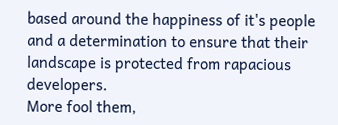based around the happiness of it's people and a determination to ensure that their landscape is protected from rapacious developers.
More fool them,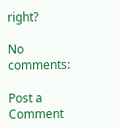right?

No comments:

Post a Comment